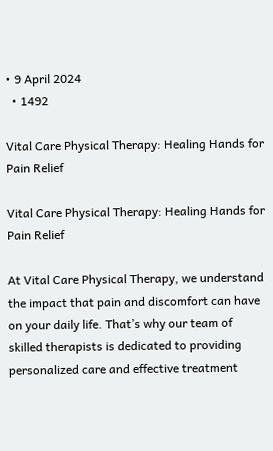• 9 April 2024
  • 1492

Vital Care Physical Therapy: Healing Hands for Pain Relief

Vital Care Physical Therapy: Healing Hands for Pain Relief

At Vital Care Physical Therapy, we understand the impact that pain and discomfort can have on your daily life. That’s why our team of skilled therapists is dedicated to providing personalized care and effective treatment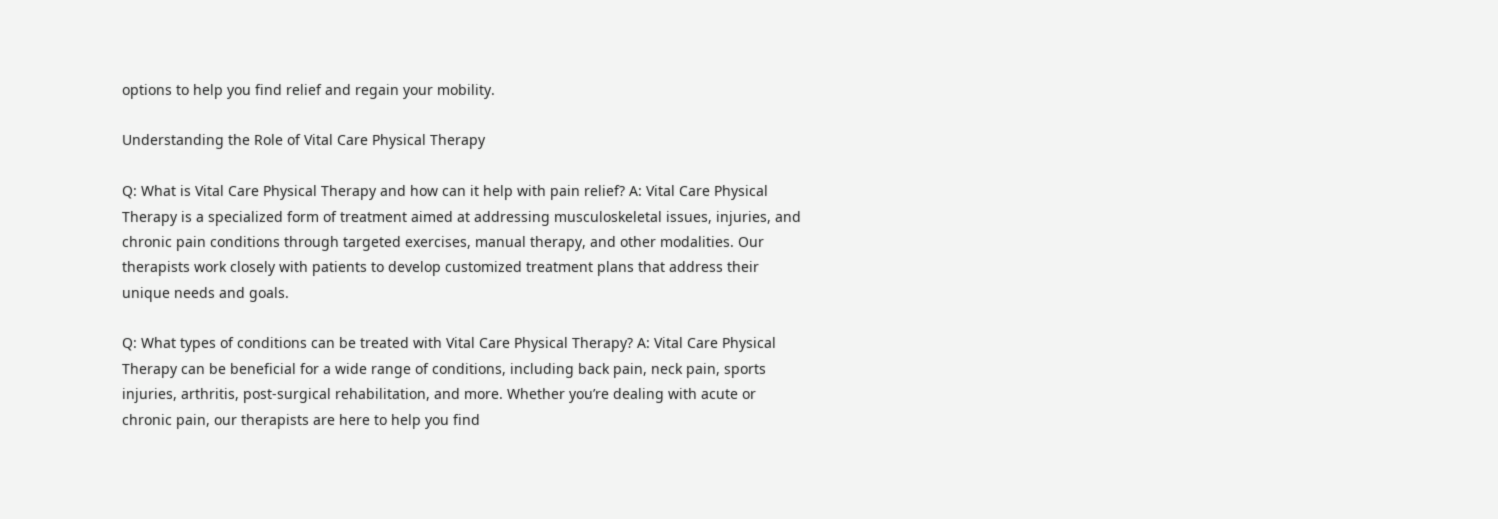options to help you find relief and regain your mobility.

Understanding the Role of Vital Care Physical Therapy

Q: What is Vital Care Physical Therapy and how can it help with pain relief? A: Vital Care Physical Therapy is a specialized form of treatment aimed at addressing musculoskeletal issues, injuries, and chronic pain conditions through targeted exercises, manual therapy, and other modalities. Our therapists work closely with patients to develop customized treatment plans that address their unique needs and goals.

Q: What types of conditions can be treated with Vital Care Physical Therapy? A: Vital Care Physical Therapy can be beneficial for a wide range of conditions, including back pain, neck pain, sports injuries, arthritis, post-surgical rehabilitation, and more. Whether you’re dealing with acute or chronic pain, our therapists are here to help you find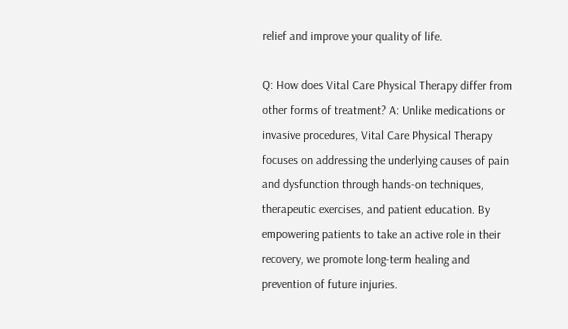relief and improve your quality of life.

Q: How does Vital Care Physical Therapy differ from other forms of treatment? A: Unlike medications or invasive procedures, Vital Care Physical Therapy focuses on addressing the underlying causes of pain and dysfunction through hands-on techniques, therapeutic exercises, and patient education. By empowering patients to take an active role in their recovery, we promote long-term healing and prevention of future injuries.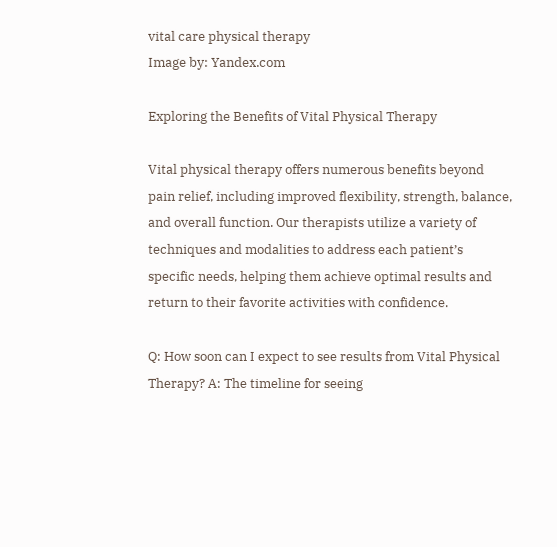vital care physical therapy
Image by: Yandex.com

Exploring the Benefits of Vital Physical Therapy

Vital physical therapy offers numerous benefits beyond pain relief, including improved flexibility, strength, balance, and overall function. Our therapists utilize a variety of techniques and modalities to address each patient’s specific needs, helping them achieve optimal results and return to their favorite activities with confidence.

Q: How soon can I expect to see results from Vital Physical Therapy? A: The timeline for seeing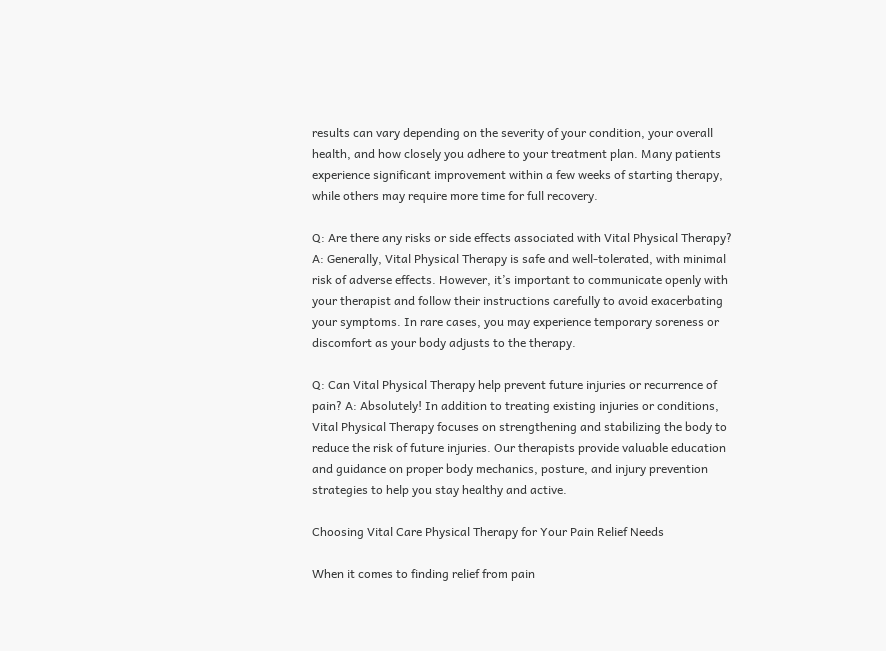results can vary depending on the severity of your condition, your overall health, and how closely you adhere to your treatment plan. Many patients experience significant improvement within a few weeks of starting therapy, while others may require more time for full recovery.

Q: Are there any risks or side effects associated with Vital Physical Therapy? A: Generally, Vital Physical Therapy is safe and well-tolerated, with minimal risk of adverse effects. However, it’s important to communicate openly with your therapist and follow their instructions carefully to avoid exacerbating your symptoms. In rare cases, you may experience temporary soreness or discomfort as your body adjusts to the therapy.

Q: Can Vital Physical Therapy help prevent future injuries or recurrence of pain? A: Absolutely! In addition to treating existing injuries or conditions, Vital Physical Therapy focuses on strengthening and stabilizing the body to reduce the risk of future injuries. Our therapists provide valuable education and guidance on proper body mechanics, posture, and injury prevention strategies to help you stay healthy and active.

Choosing Vital Care Physical Therapy for Your Pain Relief Needs

When it comes to finding relief from pain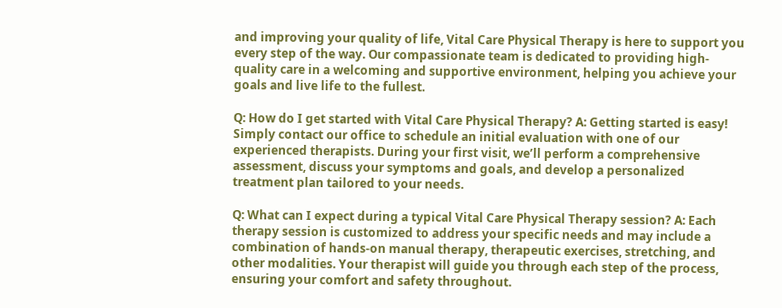and improving your quality of life, Vital Care Physical Therapy is here to support you every step of the way. Our compassionate team is dedicated to providing high-quality care in a welcoming and supportive environment, helping you achieve your goals and live life to the fullest.

Q: How do I get started with Vital Care Physical Therapy? A: Getting started is easy! Simply contact our office to schedule an initial evaluation with one of our experienced therapists. During your first visit, we’ll perform a comprehensive assessment, discuss your symptoms and goals, and develop a personalized treatment plan tailored to your needs.

Q: What can I expect during a typical Vital Care Physical Therapy session? A: Each therapy session is customized to address your specific needs and may include a combination of hands-on manual therapy, therapeutic exercises, stretching, and other modalities. Your therapist will guide you through each step of the process, ensuring your comfort and safety throughout.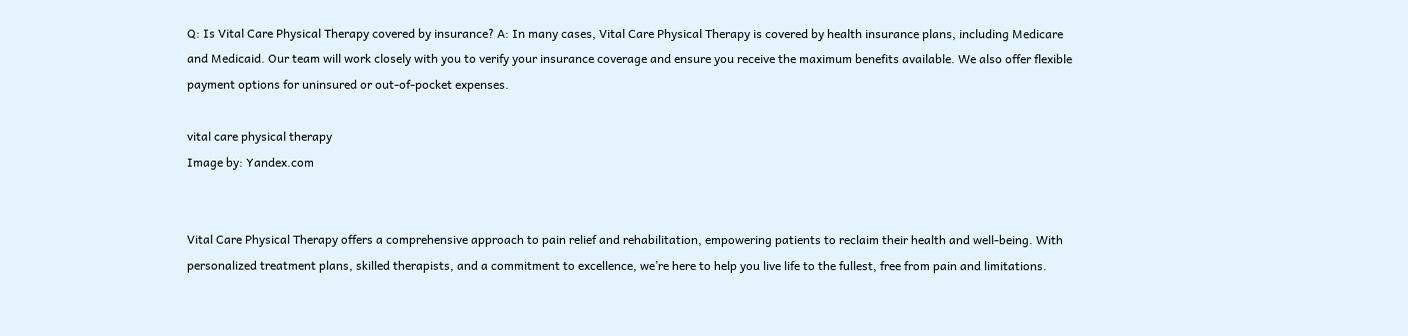Q: Is Vital Care Physical Therapy covered by insurance? A: In many cases, Vital Care Physical Therapy is covered by health insurance plans, including Medicare and Medicaid. Our team will work closely with you to verify your insurance coverage and ensure you receive the maximum benefits available. We also offer flexible payment options for uninsured or out-of-pocket expenses.

vital care physical therapy
Image by: Yandex.com


Vital Care Physical Therapy offers a comprehensive approach to pain relief and rehabilitation, empowering patients to reclaim their health and well-being. With personalized treatment plans, skilled therapists, and a commitment to excellence, we’re here to help you live life to the fullest, free from pain and limitations.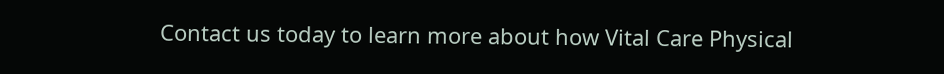Contact us today to learn more about how Vital Care Physical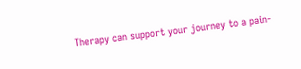Therapy can support your journey to a pain-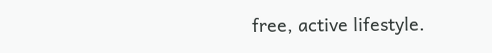free, active lifestyle.